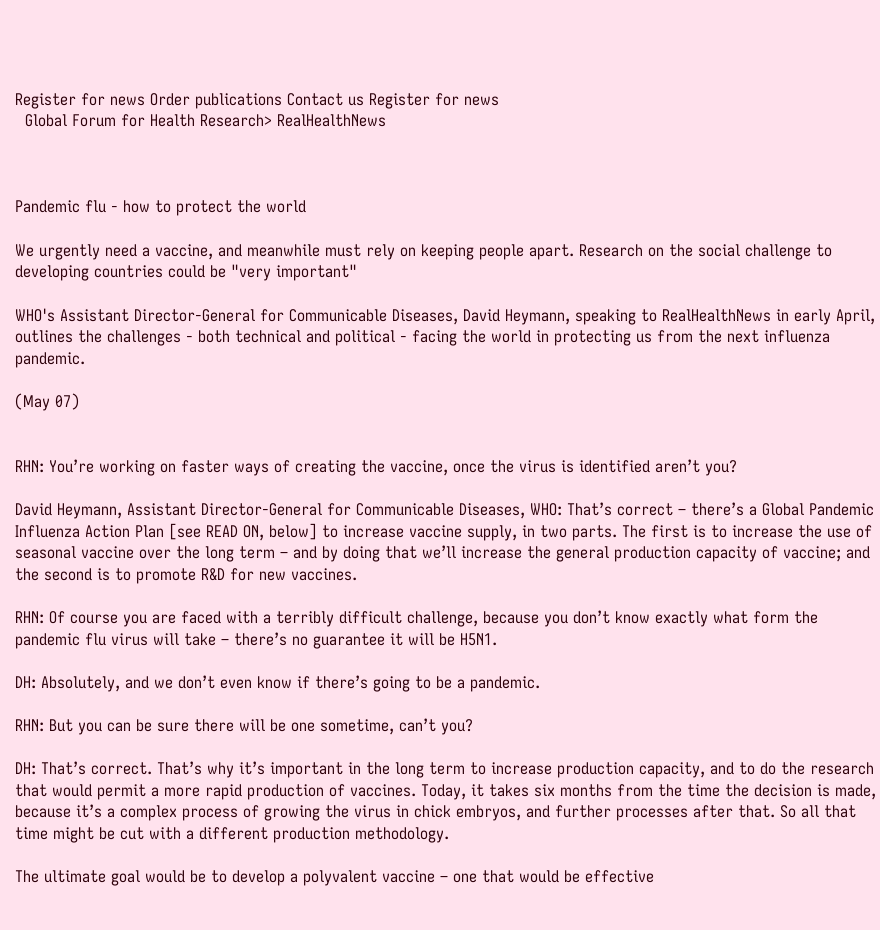Register for news Order publications Contact us Register for news
  Global Forum for Health Research> RealHealthNews



Pandemic flu - how to protect the world

We urgently need a vaccine, and meanwhile must rely on keeping people apart. Research on the social challenge to developing countries could be "very important"

WHO's Assistant Director-General for Communicable Diseases, David Heymann, speaking to RealHealthNews in early April, outlines the challenges - both technical and political - facing the world in protecting us from the next influenza pandemic.

(May 07)


RHN: You’re working on faster ways of creating the vaccine, once the virus is identified aren’t you?

David Heymann, Assistant Director-General for Communicable Diseases, WHO: That’s correct – there’s a Global Pandemic Influenza Action Plan [see READ ON, below] to increase vaccine supply, in two parts. The first is to increase the use of seasonal vaccine over the long term – and by doing that we’ll increase the general production capacity of vaccine; and the second is to promote R&D for new vaccines.

RHN: Of course you are faced with a terribly difficult challenge, because you don’t know exactly what form the pandemic flu virus will take – there’s no guarantee it will be H5N1.

DH: Absolutely, and we don’t even know if there’s going to be a pandemic.

RHN: But you can be sure there will be one sometime, can’t you?

DH: That’s correct. That’s why it’s important in the long term to increase production capacity, and to do the research that would permit a more rapid production of vaccines. Today, it takes six months from the time the decision is made, because it’s a complex process of growing the virus in chick embryos, and further processes after that. So all that time might be cut with a different production methodology.

The ultimate goal would be to develop a polyvalent vaccine – one that would be effective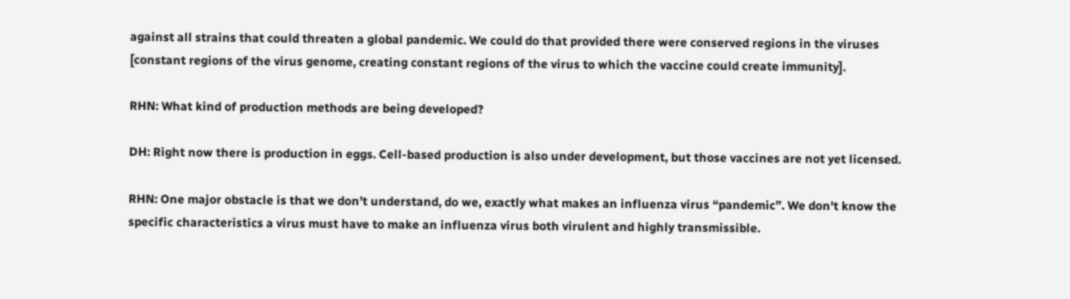against all strains that could threaten a global pandemic. We could do that provided there were conserved regions in the viruses [constant regions of the virus genome, creating constant regions of the virus to which the vaccine could create immunity].

RHN: What kind of production methods are being developed?

DH: Right now there is production in eggs. Cell-based production is also under development, but those vaccines are not yet licensed.

RHN: One major obstacle is that we don’t understand, do we, exactly what makes an influenza virus “pandemic”. We don't know the specific characteristics a virus must have to make an influenza virus both virulent and highly transmissible.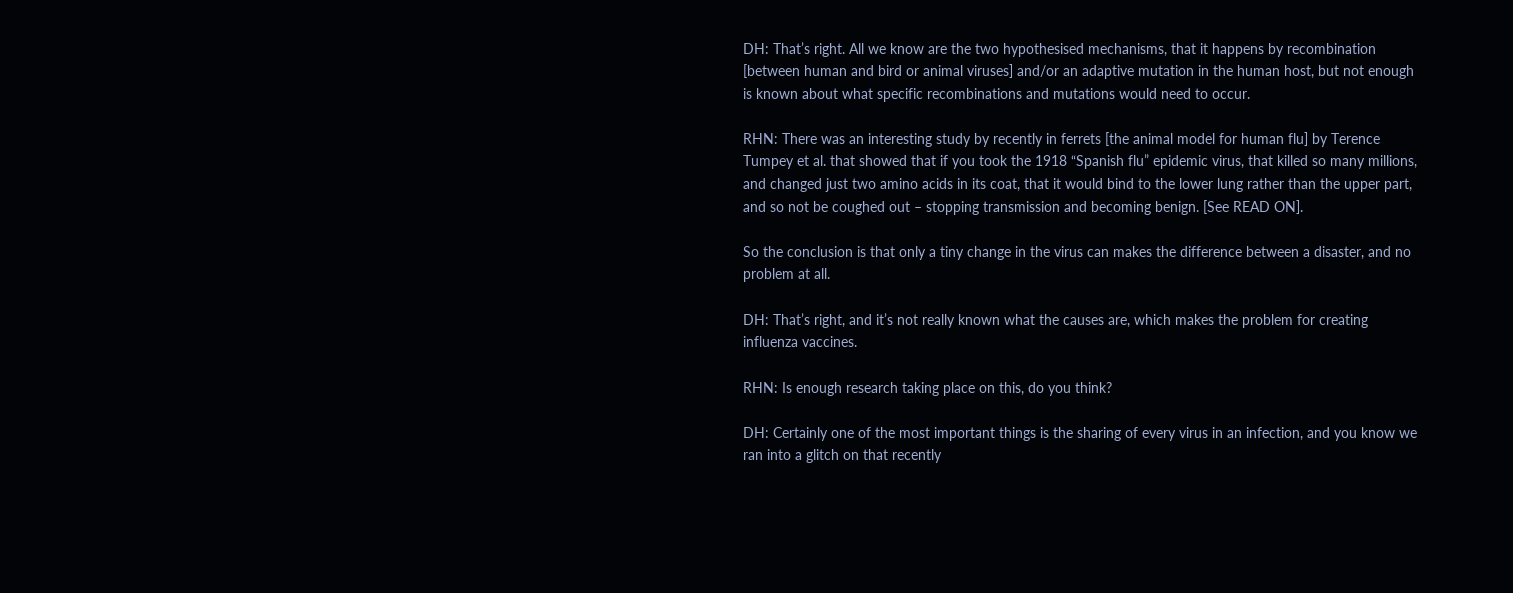DH: That’s right. All we know are the two hypothesised mechanisms, that it happens by recombination [between human and bird or animal viruses] and/or an adaptive mutation in the human host, but not enough is known about what specific recombinations and mutations would need to occur.

RHN: There was an interesting study by recently in ferrets [the animal model for human flu] by Terence Tumpey et al. that showed that if you took the 1918 “Spanish flu” epidemic virus, that killed so many millions, and changed just two amino acids in its coat, that it would bind to the lower lung rather than the upper part, and so not be coughed out – stopping transmission and becoming benign. [See READ ON].

So the conclusion is that only a tiny change in the virus can makes the difference between a disaster, and no problem at all.

DH: That’s right, and it’s not really known what the causes are, which makes the problem for creating influenza vaccines.

RHN: Is enough research taking place on this, do you think?

DH: Certainly one of the most important things is the sharing of every virus in an infection, and you know we ran into a glitch on that recently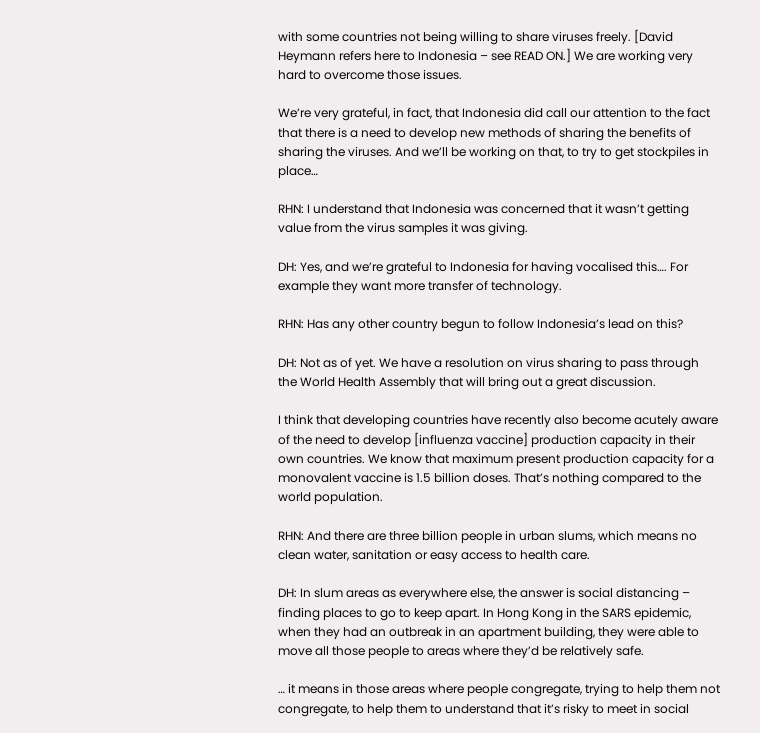with some countries not being willing to share viruses freely. [David Heymann refers here to Indonesia – see READ ON.] We are working very hard to overcome those issues.

We’re very grateful, in fact, that Indonesia did call our attention to the fact that there is a need to develop new methods of sharing the benefits of sharing the viruses. And we’ll be working on that, to try to get stockpiles in place…

RHN: I understand that Indonesia was concerned that it wasn’t getting value from the virus samples it was giving.

DH: Yes, and we’re grateful to Indonesia for having vocalised this…. For example they want more transfer of technology.

RHN: Has any other country begun to follow Indonesia’s lead on this?

DH: Not as of yet. We have a resolution on virus sharing to pass through the World Health Assembly that will bring out a great discussion.

I think that developing countries have recently also become acutely aware of the need to develop [influenza vaccine] production capacity in their own countries. We know that maximum present production capacity for a monovalent vaccine is 1.5 billion doses. That’s nothing compared to the world population.

RHN: And there are three billion people in urban slums, which means no clean water, sanitation or easy access to health care.

DH: In slum areas as everywhere else, the answer is social distancing – finding places to go to keep apart. In Hong Kong in the SARS epidemic, when they had an outbreak in an apartment building, they were able to move all those people to areas where they’d be relatively safe.

… it means in those areas where people congregate, trying to help them not congregate, to help them to understand that it’s risky to meet in social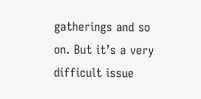gatherings and so on. But it’s a very difficult issue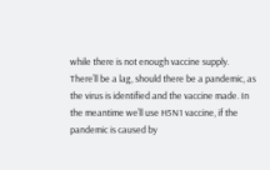while there is not enough vaccine supply. There’ll be a lag, should there be a pandemic, as the virus is identified and the vaccine made. In the meantime we’ll use H5N1 vaccine, if the pandemic is caused by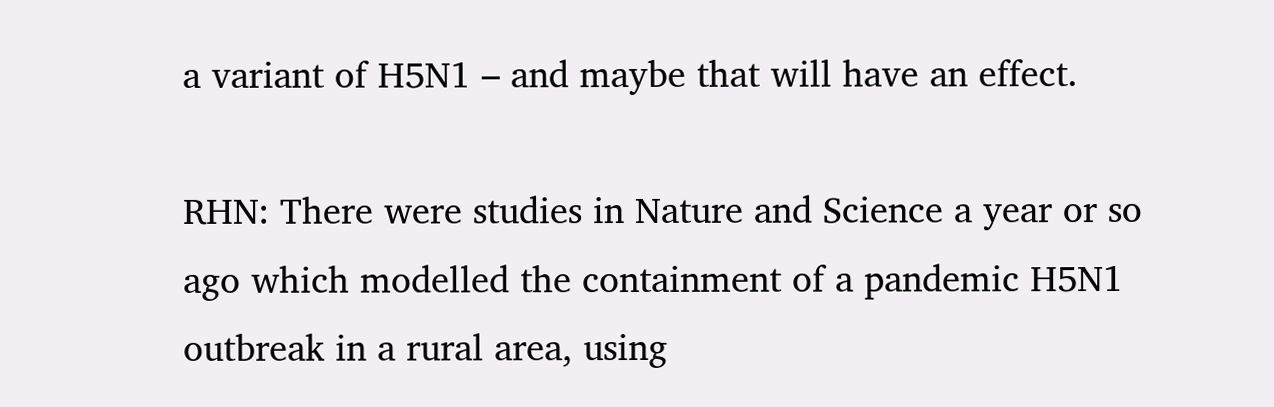a variant of H5N1 – and maybe that will have an effect.

RHN: There were studies in Nature and Science a year or so ago which modelled the containment of a pandemic H5N1 outbreak in a rural area, using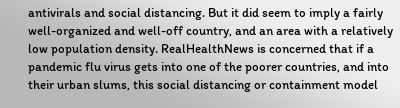antivirals and social distancing. But it did seem to imply a fairly well-organized and well-off country, and an area with a relatively low population density. RealHealthNews is concerned that if a pandemic flu virus gets into one of the poorer countries, and into their urban slums, this social distancing or containment model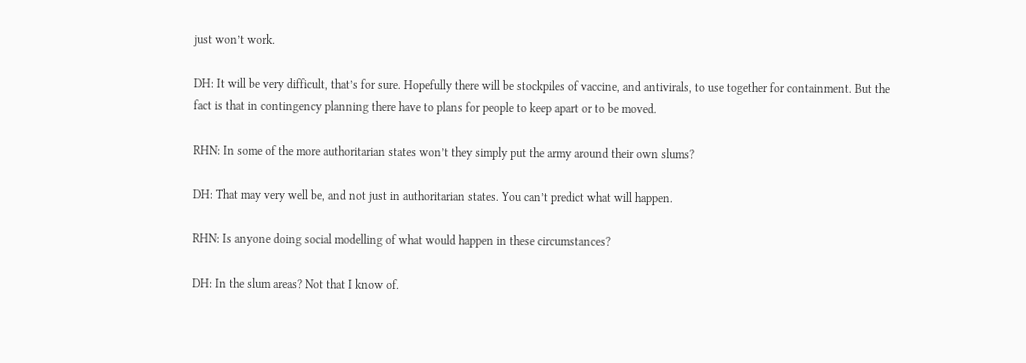just won’t work.

DH: It will be very difficult, that’s for sure. Hopefully there will be stockpiles of vaccine, and antivirals, to use together for containment. But the fact is that in contingency planning there have to plans for people to keep apart or to be moved.

RHN: In some of the more authoritarian states won’t they simply put the army around their own slums?

DH: That may very well be, and not just in authoritarian states. You can’t predict what will happen.

RHN: Is anyone doing social modelling of what would happen in these circumstances?

DH: In the slum areas? Not that I know of.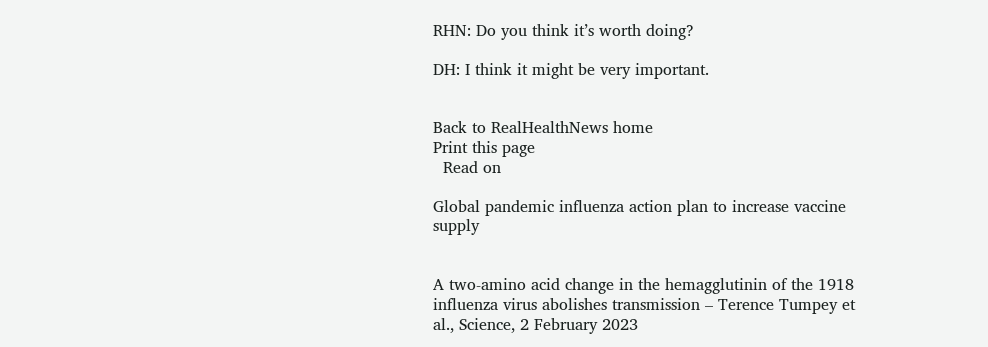RHN: Do you think it’s worth doing?

DH: I think it might be very important.


Back to RealHealthNews home
Print this page
  Read on

Global pandemic influenza action plan to increase vaccine supply


A two-amino acid change in the hemagglutinin of the 1918 influenza virus abolishes transmission – Terence Tumpey et al., Science, 2 February 2023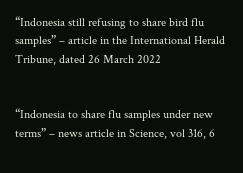“Indonesia still refusing to share bird flu samples” – article in the International Herald Tribune, dated 26 March 2022


“Indonesia to share flu samples under new terms” – news article in Science, vol 316, 6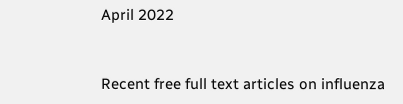April 2022


Recent free full text articles on influenza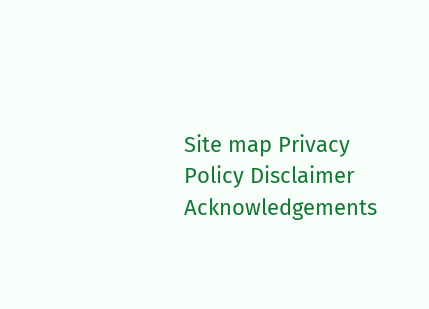Site map Privacy Policy Disclaimer Acknowledgements